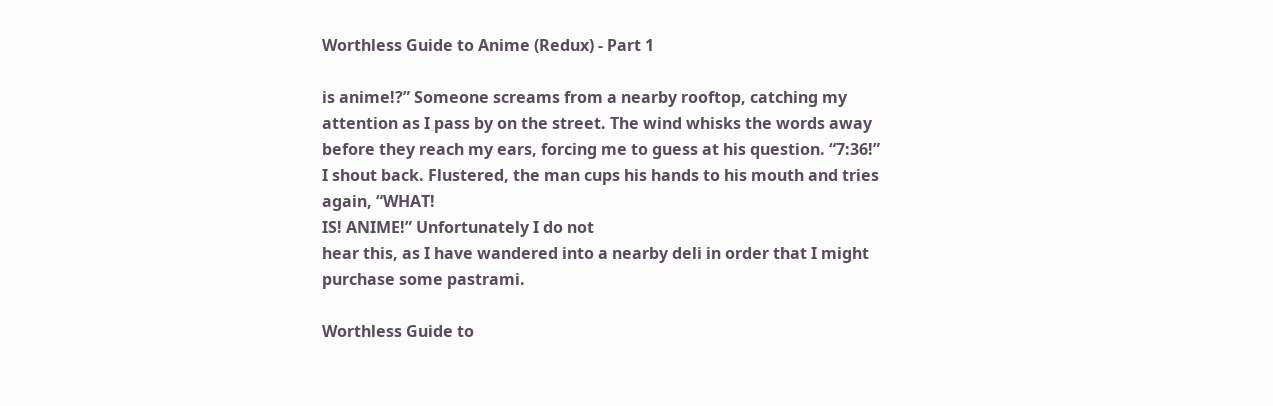Worthless Guide to Anime (Redux) - Part 1

is anime!?” Someone screams from a nearby rooftop, catching my
attention as I pass by on the street. The wind whisks the words away
before they reach my ears, forcing me to guess at his question. “7:36!”
I shout back. Flustered, the man cups his hands to his mouth and tries
again, “WHAT!
IS! ANIME!” Unfortunately I do not
hear this, as I have wandered into a nearby deli in order that I might
purchase some pastrami.

Worthless Guide to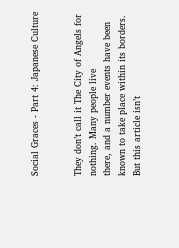Social Graces - Part 4: Japanese Culture


They don’t call it The City of Angels for nothing. Many people live
there, and a number events have been known to take place within its borders. But this article isn’t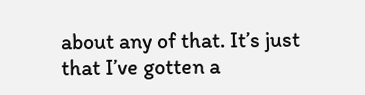about any of that. It’s just
that I’ve gotten a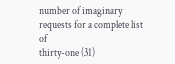number of imaginary requests for a complete list of
thirty-one (31)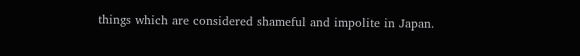things which are considered shameful and impolite in Japan.